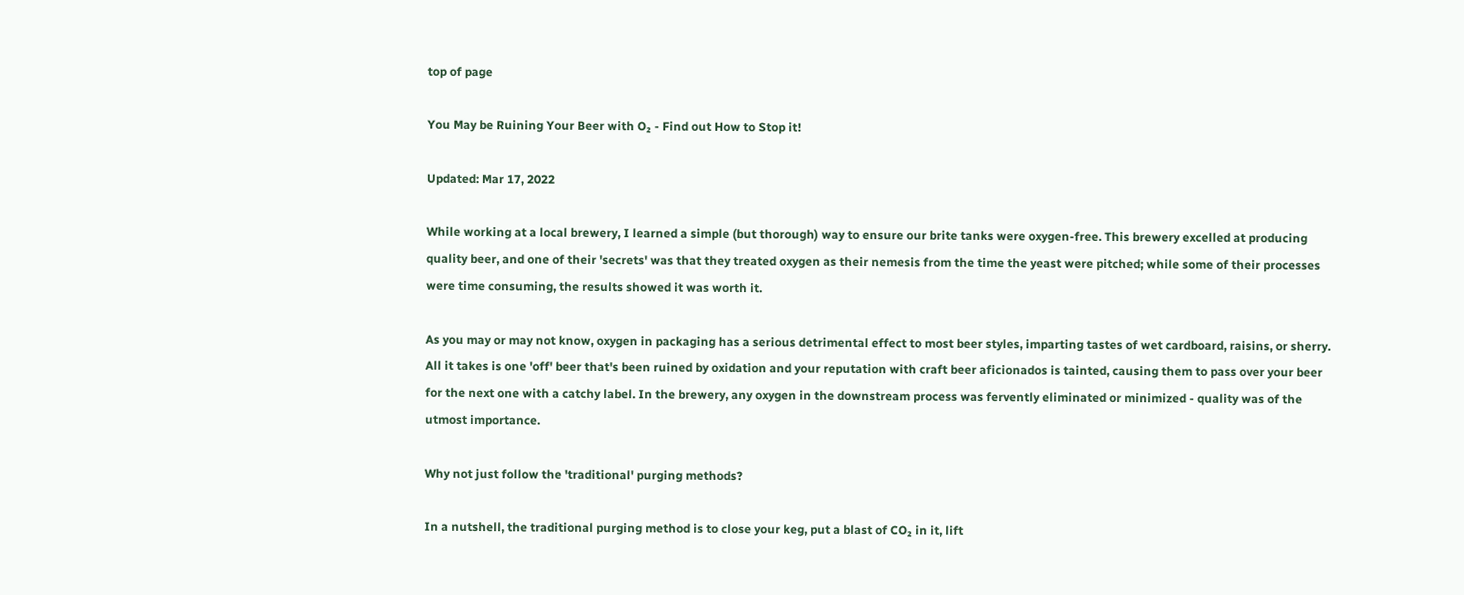top of page

You May be Ruining Your Beer with O₂ - Find out How to Stop it!

Updated: Mar 17, 2022

While working at a local brewery, I learned a simple (but thorough) way to ensure our brite tanks were oxygen-free. This brewery excelled at producing quality beer, and one of their 'secrets' was that they treated oxygen as their nemesis from the time the yeast were pitched; while some of their processes were time consuming, the results showed it was worth it.

As you may or may not know, oxygen in packaging has a serious detrimental effect to most beer styles, imparting tastes of wet cardboard, raisins, or sherry. All it takes is one 'off' beer that's been ruined by oxidation and your reputation with craft beer aficionados is tainted, causing them to pass over your beer for the next one with a catchy label. In the brewery, any oxygen in the downstream process was fervently eliminated or minimized - quality was of the utmost importance.

Why not just follow the 'traditional' purging methods?

In a nutshell, the traditional purging method is to close your keg, put a blast of CO₂ in it, lift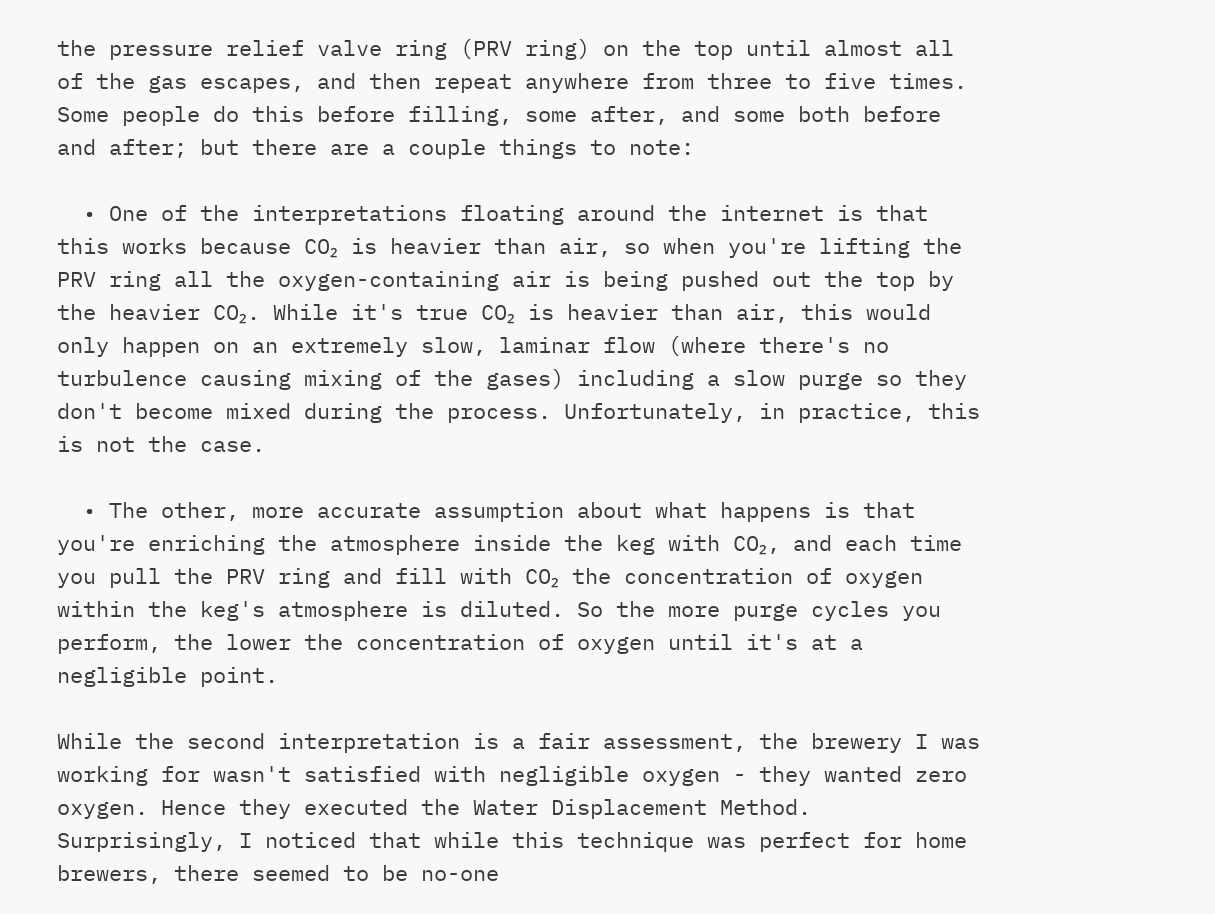the pressure relief valve ring (PRV ring) on the top until almost all of the gas escapes, and then repeat anywhere from three to five times. Some people do this before filling, some after, and some both before and after; but there are a couple things to note:

  • One of the interpretations floating around the internet is that this works because CO₂ is heavier than air, so when you're lifting the PRV ring all the oxygen-containing air is being pushed out the top by the heavier CO₂. While it's true CO₂ is heavier than air, this would only happen on an extremely slow, laminar flow (where there's no turbulence causing mixing of the gases) including a slow purge so they don't become mixed during the process. Unfortunately, in practice, this is not the case.

  • The other, more accurate assumption about what happens is that you're enriching the atmosphere inside the keg with CO₂, and each time you pull the PRV ring and fill with CO₂ the concentration of oxygen within the keg's atmosphere is diluted. So the more purge cycles you perform, the lower the concentration of oxygen until it's at a negligible point.

While the second interpretation is a fair assessment, the brewery I was working for wasn't satisfied with negligible oxygen - they wanted zero oxygen. Hence they executed the Water Displacement Method. Surprisingly, I noticed that while this technique was perfect for home brewers, there seemed to be no-one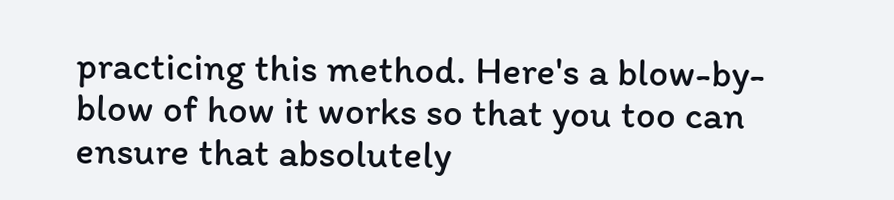practicing this method. Here's a blow-by-blow of how it works so that you too can ensure that absolutely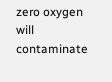zero oxygen will contaminate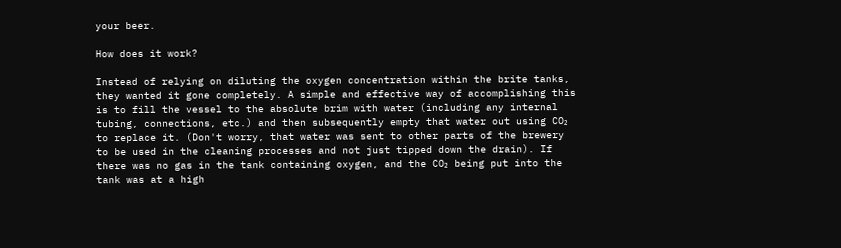your beer.

How does it work?

Instead of relying on diluting the oxygen concentration within the brite tanks, they wanted it gone completely. A simple and effective way of accomplishing this is to fill the vessel to the absolute brim with water (including any internal tubing, connections, etc.) and then subsequently empty that water out using CO₂ to replace it. (Don't worry, that water was sent to other parts of the brewery to be used in the cleaning processes and not just tipped down the drain). If there was no gas in the tank containing oxygen, and the CO₂ being put into the tank was at a high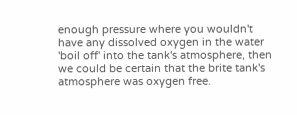enough pressure where you wouldn't have any dissolved oxygen in the water 'boil off' into the tank's atmosphere, then we could be certain that the brite tank's atmosphere was oxygen free.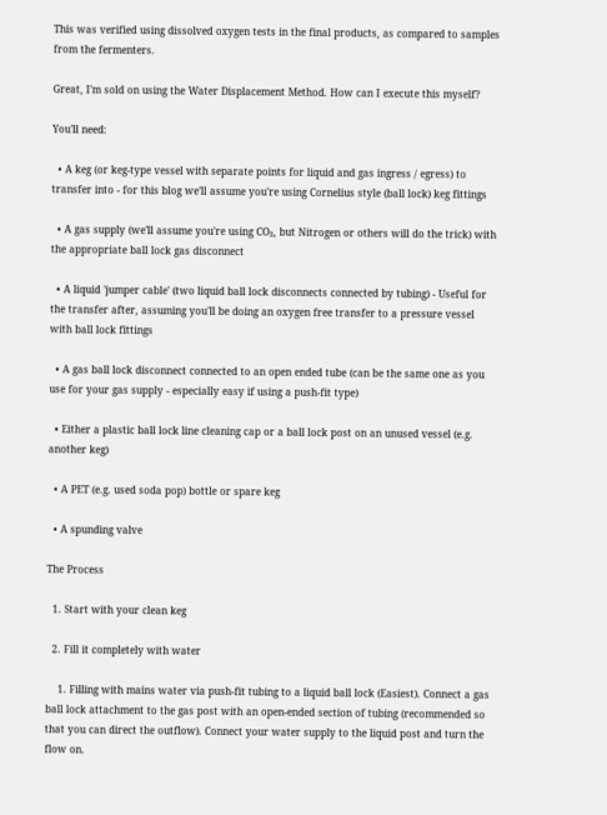This was verified using dissolved oxygen tests in the final products, as compared to samples from the fermenters.

Great, I'm sold on using the Water Displacement Method. How can I execute this myself?

You'll need:

  • A keg (or keg-type vessel with separate points for liquid and gas ingress / egress) to transfer into - for this blog we'll assume you're using Cornelius style (ball lock) keg fittings

  • A gas supply (we'll assume you're using CO₂, but Nitrogen or others will do the trick) with the appropriate ball lock gas disconnect

  • A liquid 'jumper cable' (two liquid ball lock disconnects connected by tubing) - Useful for the transfer after, assuming you'll be doing an oxygen free transfer to a pressure vessel with ball lock fittings

  • A gas ball lock disconnect connected to an open ended tube (can be the same one as you use for your gas supply - especially easy if using a push-fit type)

  • Either a plastic ball lock line cleaning cap or a ball lock post on an unused vessel (e.g. another keg)

  • A PET (e.g. used soda pop) bottle or spare keg

  • A spunding valve

The Process

  1. Start with your clean keg

  2. Fill it completely with water

    1. Filling with mains water via push-fit tubing to a liquid ball lock (Easiest). Connect a gas ball lock attachment to the gas post with an open-ended section of tubing (recommended so that you can direct the outflow). Connect your water supply to the liquid post and turn the flow on.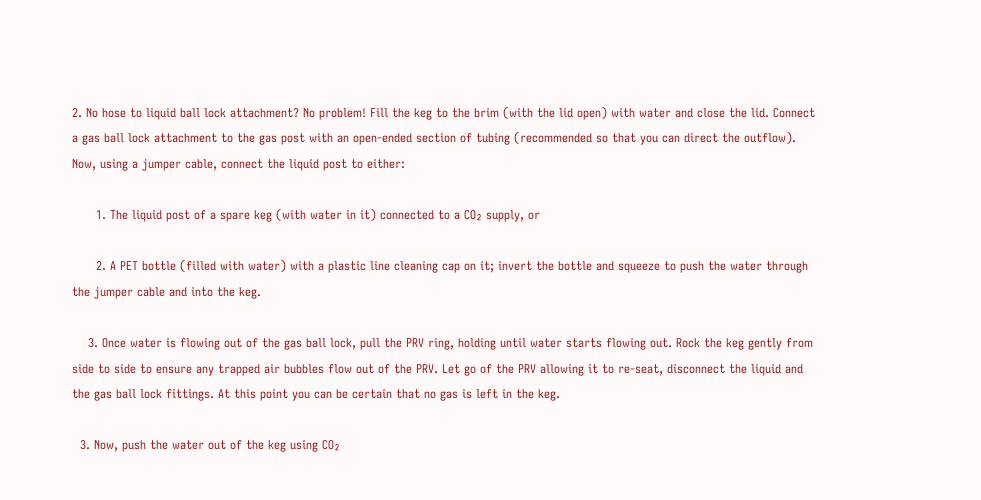2. No hose to liquid ball lock attachment? No problem! Fill the keg to the brim (with the lid open) with water and close the lid. Connect a gas ball lock attachment to the gas post with an open-ended section of tubing (recommended so that you can direct the outflow). Now, using a jumper cable, connect the liquid post to either:

      1. The liquid post of a spare keg (with water in it) connected to a CO₂ supply, or

      2. A PET bottle (filled with water) with a plastic line cleaning cap on it; invert the bottle and squeeze to push the water through the jumper cable and into the keg.

    3. Once water is flowing out of the gas ball lock, pull the PRV ring, holding until water starts flowing out. Rock the keg gently from side to side to ensure any trapped air bubbles flow out of the PRV. Let go of the PRV allowing it to re-seat, disconnect the liquid and the gas ball lock fittings. At this point you can be certain that no gas is left in the keg.

  3. Now, push the water out of the keg using CO₂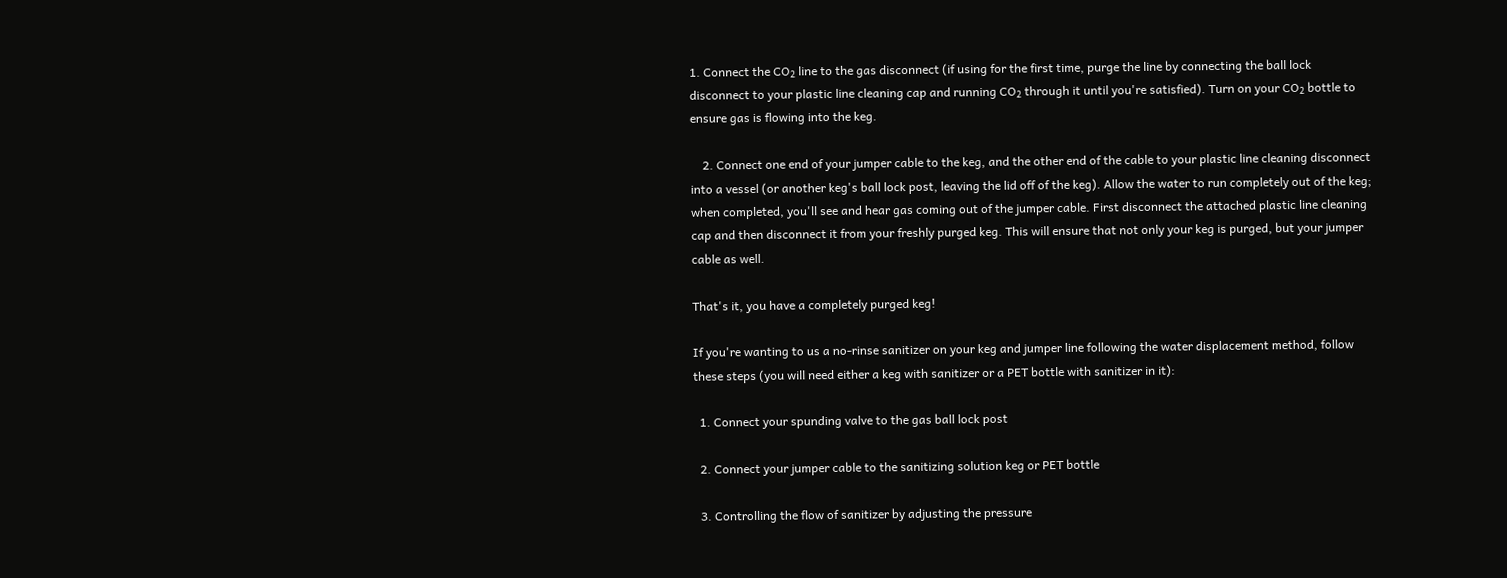1. Connect the CO₂ line to the gas disconnect (if using for the first time, purge the line by connecting the ball lock disconnect to your plastic line cleaning cap and running CO₂ through it until you're satisfied). Turn on your CO₂ bottle to ensure gas is flowing into the keg.

    2. Connect one end of your jumper cable to the keg, and the other end of the cable to your plastic line cleaning disconnect into a vessel (or another keg's ball lock post, leaving the lid off of the keg). Allow the water to run completely out of the keg; when completed, you'll see and hear gas coming out of the jumper cable. First disconnect the attached plastic line cleaning cap and then disconnect it from your freshly purged keg. This will ensure that not only your keg is purged, but your jumper cable as well.

That's it, you have a completely purged keg!

If you're wanting to us a no-rinse sanitizer on your keg and jumper line following the water displacement method, follow these steps (you will need either a keg with sanitizer or a PET bottle with sanitizer in it):

  1. Connect your spunding valve to the gas ball lock post

  2. Connect your jumper cable to the sanitizing solution keg or PET bottle

  3. Controlling the flow of sanitizer by adjusting the pressure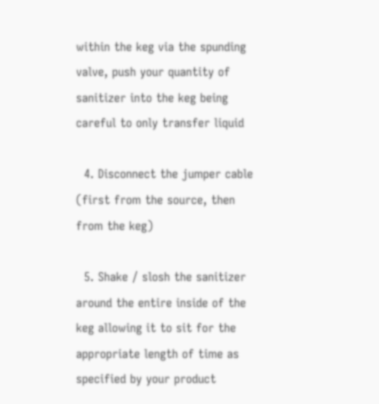within the keg via the spunding valve, push your quantity of sanitizer into the keg being careful to only transfer liquid

  4. Disconnect the jumper cable (first from the source, then from the keg)

  5. Shake / slosh the sanitizer around the entire inside of the keg allowing it to sit for the appropriate length of time as specified by your product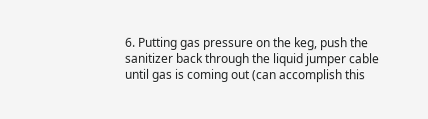6. Putting gas pressure on the keg, push the sanitizer back through the liquid jumper cable until gas is coming out (can accomplish this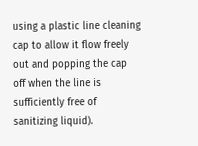using a plastic line cleaning cap to allow it flow freely out and popping the cap off when the line is sufficiently free of sanitizing liquid).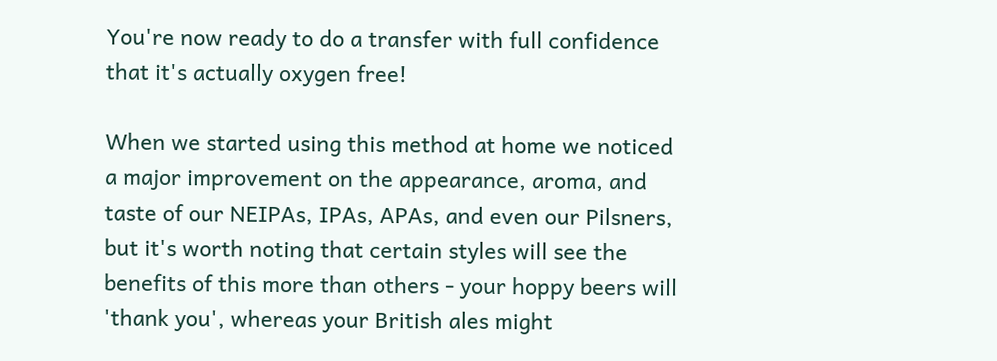You're now ready to do a transfer with full confidence that it's actually oxygen free!

When we started using this method at home we noticed a major improvement on the appearance, aroma, and taste of our NEIPAs, IPAs, APAs, and even our Pilsners, but it's worth noting that certain styles will see the benefits of this more than others - your hoppy beers will 'thank you', whereas your British ales might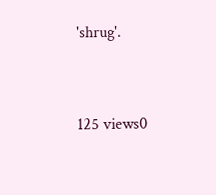'shrug'.


125 views0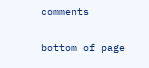comments


bottom of page